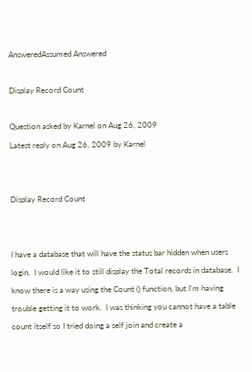AnsweredAssumed Answered

Display Record Count

Question asked by Karnel on Aug 26, 2009
Latest reply on Aug 26, 2009 by Karnel


Display Record Count


I have a database that will have the status bar hidden when users login.  I would like it to still display the Total records in database.  I know there is a way using the Count () function, but I'm having trouble getting it to work.  I was thinking you cannot have a table count itself so I tried doing a self join and create a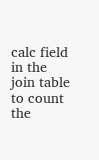calc field in the join table to count the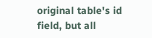original table's id field, but all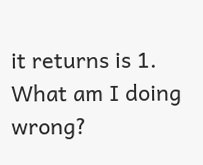it returns is 1.  What am I doing wrong?